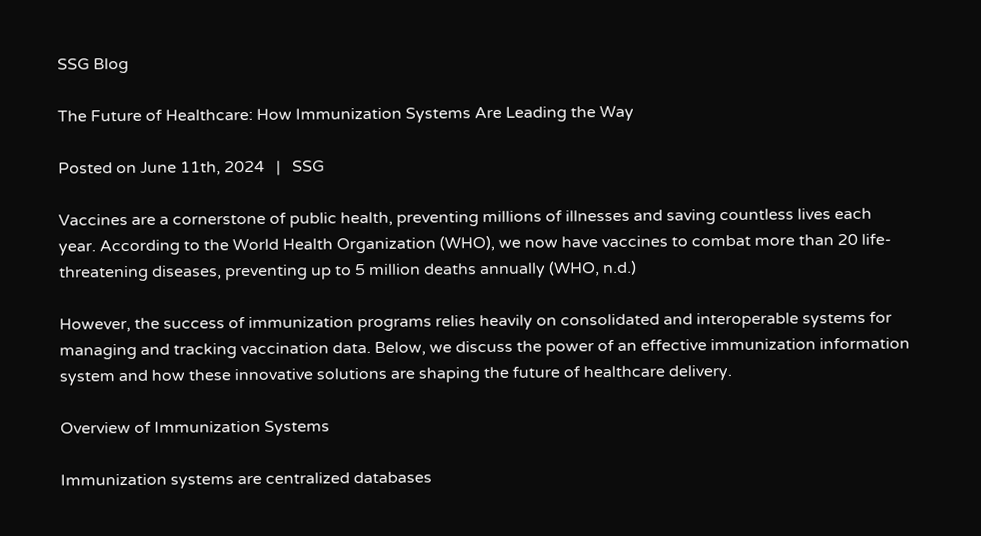SSG Blog

The Future of Healthcare: How Immunization Systems Are Leading the Way

Posted on June 11th, 2024   |   SSG

Vaccines are a cornerstone of public health, preventing millions of illnesses and saving countless lives each year. According to the World Health Organization (WHO), we now have vaccines to combat more than 20 life-threatening diseases, preventing up to 5 million deaths annually (WHO, n.d.)

However, the success of immunization programs relies heavily on consolidated and interoperable systems for managing and tracking vaccination data. Below, we discuss the power of an effective immunization information system and how these innovative solutions are shaping the future of healthcare delivery.

Overview of Immunization Systems

Immunization systems are centralized databases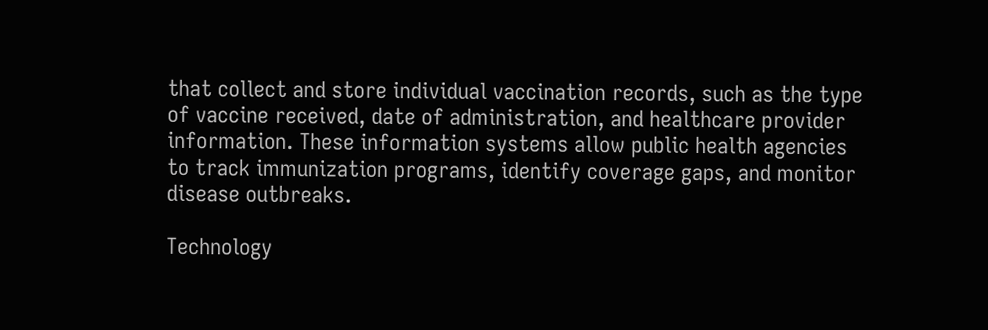that collect and store individual vaccination records, such as the type of vaccine received, date of administration, and healthcare provider information. These information systems allow public health agencies to track immunization programs, identify coverage gaps, and monitor disease outbreaks.

Technology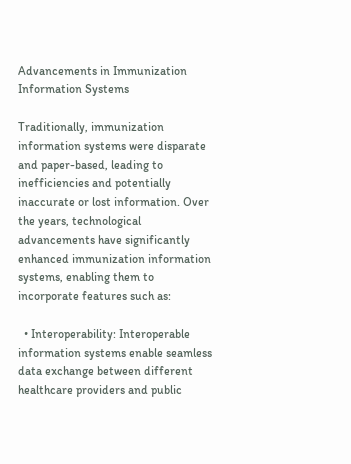Advancements in Immunization Information Systems

Traditionally, immunization information systems were disparate and paper-based, leading to inefficiencies and potentially inaccurate or lost information. Over the years, technological advancements have significantly enhanced immunization information systems, enabling them to incorporate features such as:

  • Interoperability: Interoperable information systems enable seamless data exchange between different healthcare providers and public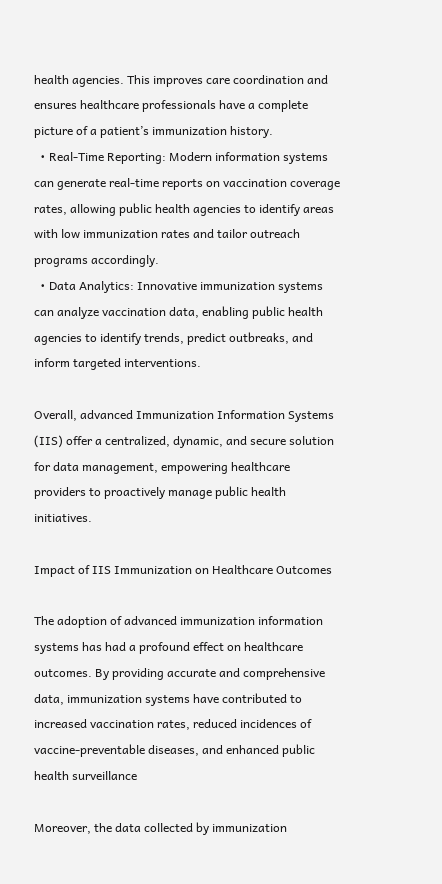health agencies. This improves care coordination and ensures healthcare professionals have a complete picture of a patient’s immunization history.
  • Real-Time Reporting: Modern information systems can generate real-time reports on vaccination coverage rates, allowing public health agencies to identify areas with low immunization rates and tailor outreach programs accordingly.
  • Data Analytics: Innovative immunization systems can analyze vaccination data, enabling public health agencies to identify trends, predict outbreaks, and inform targeted interventions.

Overall, advanced Immunization Information Systems (IIS) offer a centralized, dynamic, and secure solution for data management, empowering healthcare providers to proactively manage public health initiatives.

Impact of IIS Immunization on Healthcare Outcomes

The adoption of advanced immunization information systems has had a profound effect on healthcare outcomes. By providing accurate and comprehensive data, immunization systems have contributed to increased vaccination rates, reduced incidences of vaccine-preventable diseases, and enhanced public health surveillance

Moreover, the data collected by immunization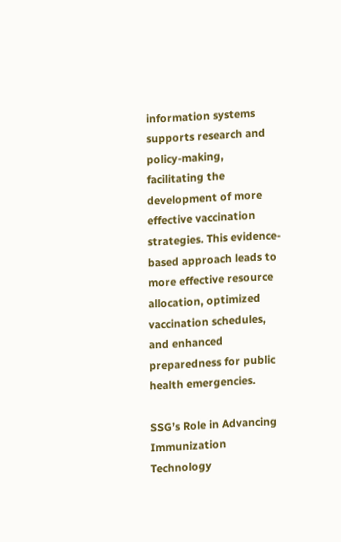information systems supports research and policy-making, facilitating the development of more effective vaccination strategies. This evidence-based approach leads to more effective resource allocation, optimized vaccination schedules, and enhanced preparedness for public health emergencies.

SSG’s Role in Advancing Immunization Technology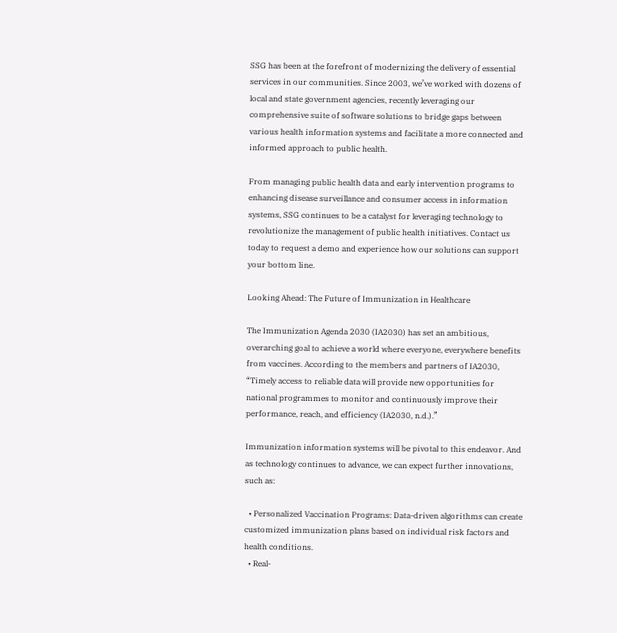SSG has been at the forefront of modernizing the delivery of essential services in our communities. Since 2003, we’ve worked with dozens of local and state government agencies, recently leveraging our comprehensive suite of software solutions to bridge gaps between various health information systems and facilitate a more connected and informed approach to public health.

From managing public health data and early intervention programs to enhancing disease surveillance and consumer access in information systems, SSG continues to be a catalyst for leveraging technology to revolutionize the management of public health initiatives. Contact us today to request a demo and experience how our solutions can support your bottom line.

Looking Ahead: The Future of Immunization in Healthcare

The Immunization Agenda 2030 (IA2030) has set an ambitious, overarching goal to achieve a world where everyone, everywhere benefits from vaccines. According to the members and partners of IA2030, “Timely access to reliable data will provide new opportunities for national programmes to monitor and continuously improve their performance, reach, and efficiency (IA2030, n.d.).”

Immunization information systems will be pivotal to this endeavor. And as technology continues to advance, we can expect further innovations, such as:

  • Personalized Vaccination Programs: Data-driven algorithms can create customized immunization plans based on individual risk factors and health conditions.
  • Real-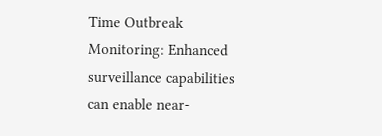Time Outbreak Monitoring: Enhanced surveillance capabilities can enable near-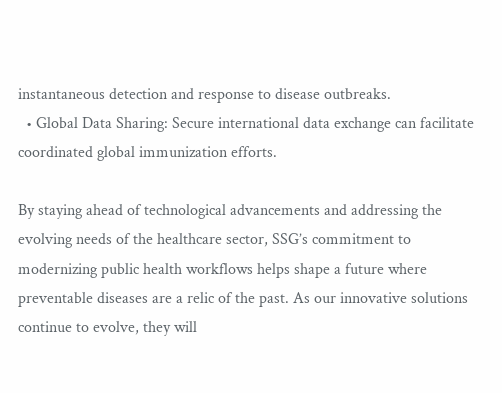instantaneous detection and response to disease outbreaks.
  • Global Data Sharing: Secure international data exchange can facilitate coordinated global immunization efforts.

By staying ahead of technological advancements and addressing the evolving needs of the healthcare sector, SSG’s commitment to modernizing public health workflows helps shape a future where preventable diseases are a relic of the past. As our innovative solutions continue to evolve, they will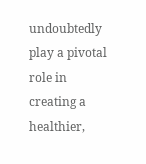undoubtedly play a pivotal role in creating a healthier,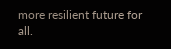more resilient future for all.